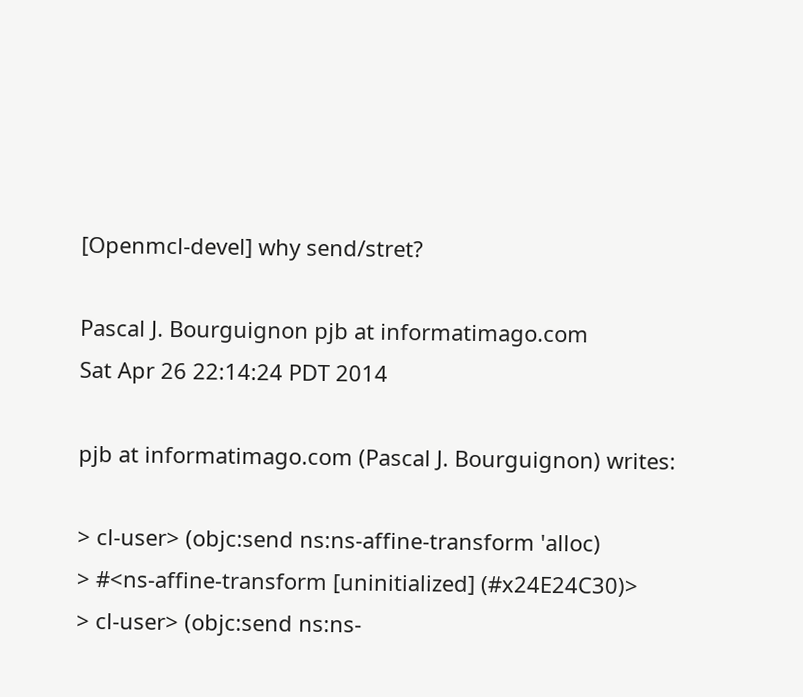[Openmcl-devel] why send/stret?

Pascal J. Bourguignon pjb at informatimago.com
Sat Apr 26 22:14:24 PDT 2014

pjb at informatimago.com (Pascal J. Bourguignon) writes:

> cl-user> (objc:send ns:ns-affine-transform 'alloc)
> #<ns-affine-transform [uninitialized] (#x24E24C30)>
> cl-user> (objc:send ns:ns-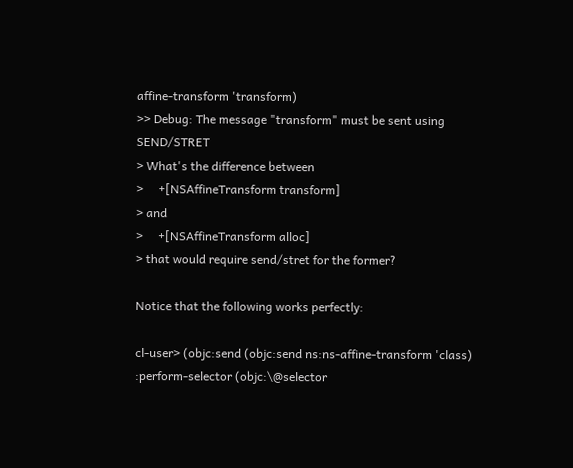affine-transform 'transform)
>> Debug: The message "transform" must be sent using SEND/STRET
> What's the difference between
>     +[NSAffineTransform transform]
> and
>     +[NSAffineTransform alloc]
> that would require send/stret for the former?

Notice that the following works perfectly:

cl-user> (objc:send (objc:send ns:ns-affine-transform 'class) :perform-selector (objc:\@selector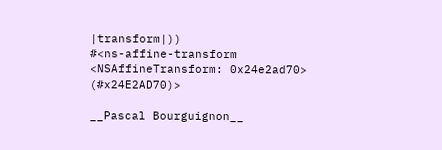|transform|))
#<ns-affine-transform <NSAffineTransform: 0x24e2ad70> (#x24E2AD70)>

__Pascal Bourguignon__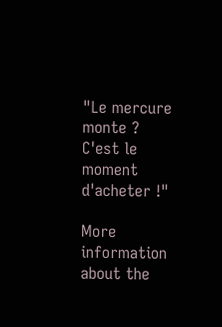"Le mercure monte ?  C'est le moment d'acheter !"

More information about the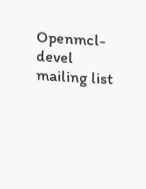Openmcl-devel mailing list